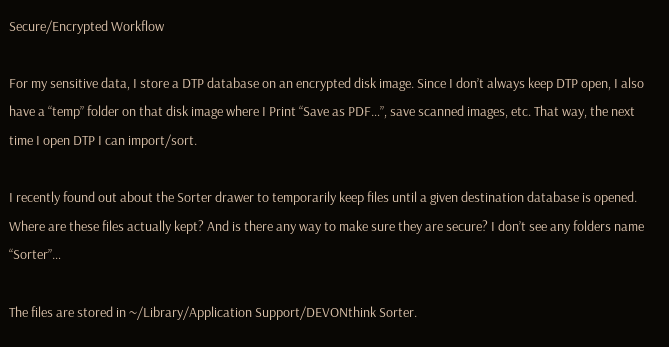Secure/Encrypted Workflow

For my sensitive data, I store a DTP database on an encrypted disk image. Since I don’t always keep DTP open, I also have a “temp” folder on that disk image where I Print “Save as PDF…”, save scanned images, etc. That way, the next time I open DTP I can import/sort.

I recently found out about the Sorter drawer to temporarily keep files until a given destination database is opened. Where are these files actually kept? And is there any way to make sure they are secure? I don’t see any folders name “Sorter”…

The files are stored in ~/Library/Application Support/DEVONthink Sorter.